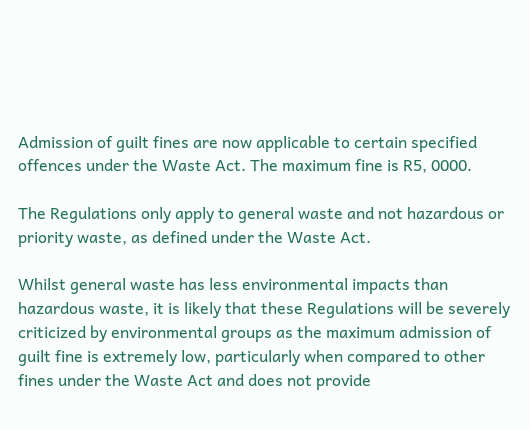Admission of guilt fines are now applicable to certain specified offences under the Waste Act. The maximum fine is R5, 0000.

The Regulations only apply to general waste and not hazardous or priority waste, as defined under the Waste Act.

Whilst general waste has less environmental impacts than hazardous waste, it is likely that these Regulations will be severely criticized by environmental groups as the maximum admission of guilt fine is extremely low, particularly when compared to other fines under the Waste Act and does not provide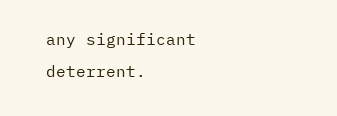any significant deterrent.